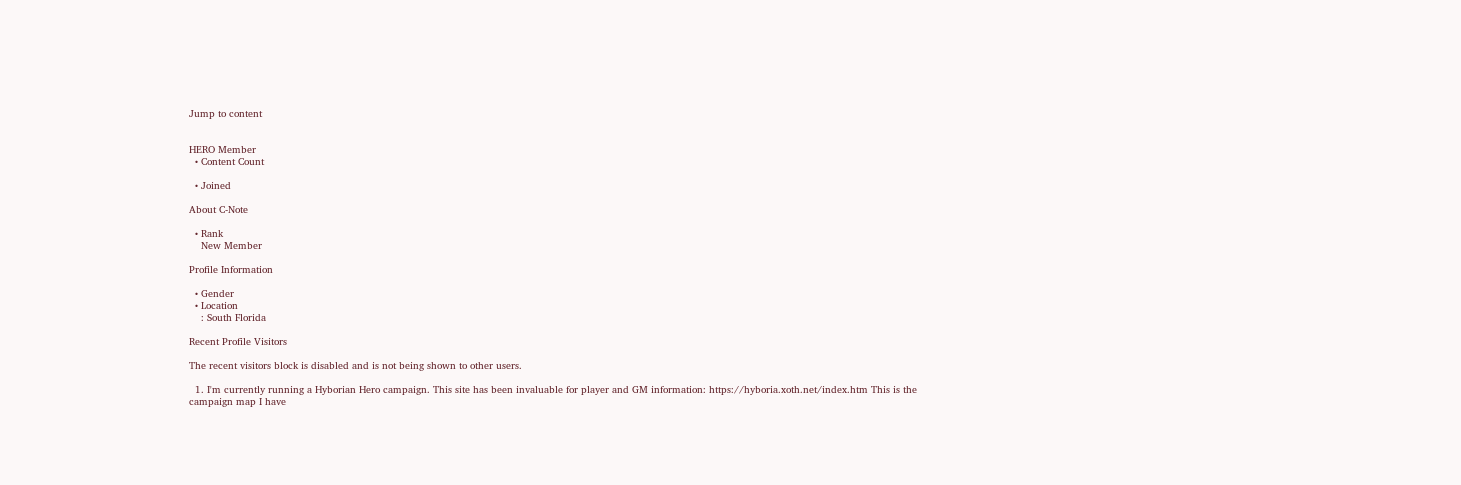Jump to content


HERO Member
  • Content Count

  • Joined

About C-Note

  • Rank
    New Member

Profile Information

  • Gender
  • Location
    : South Florida

Recent Profile Visitors

The recent visitors block is disabled and is not being shown to other users.

  1. I'm currently running a Hyborian Hero campaign. This site has been invaluable for player and GM information: https://hyboria.xoth.net/index.htm This is the campaign map I have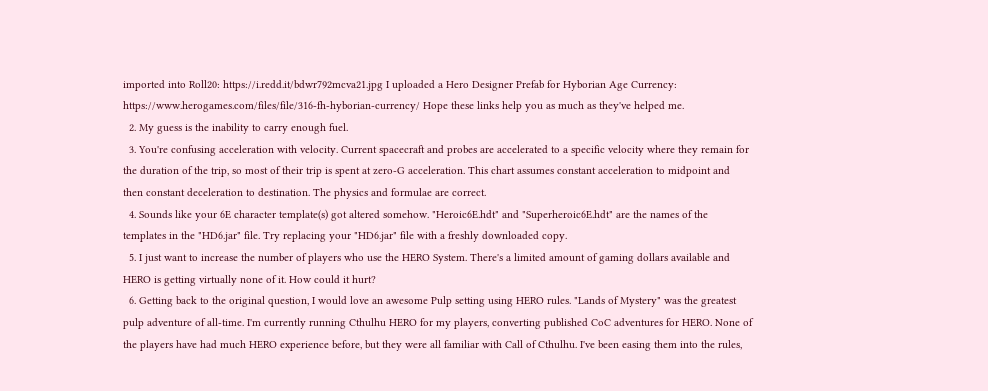imported into Roll20: https://i.redd.it/bdwr792mcva21.jpg I uploaded a Hero Designer Prefab for Hyborian Age Currency: https://www.herogames.com/files/file/316-fh-hyborian-currency/ Hope these links help you as much as they've helped me.
  2. My guess is the inability to carry enough fuel.
  3. You're confusing acceleration with velocity. Current spacecraft and probes are accelerated to a specific velocity where they remain for the duration of the trip, so most of their trip is spent at zero-G acceleration. This chart assumes constant acceleration to midpoint and then constant deceleration to destination. The physics and formulae are correct.
  4. Sounds like your 6E character template(s) got altered somehow. "Heroic6E.hdt" and "Superheroic6E.hdt" are the names of the templates in the "HD6.jar" file. Try replacing your "HD6.jar" file with a freshly downloaded copy.
  5. I just want to increase the number of players who use the HERO System. There's a limited amount of gaming dollars available and HERO is getting virtually none of it. How could it hurt?
  6. Getting back to the original question, I would love an awesome Pulp setting using HERO rules. "Lands of Mystery" was the greatest pulp adventure of all-time. I'm currently running Cthulhu HERO for my players, converting published CoC adventures for HERO. None of the players have had much HERO experience before, but they were all familiar with Call of Cthulhu. I've been easing them into the rules,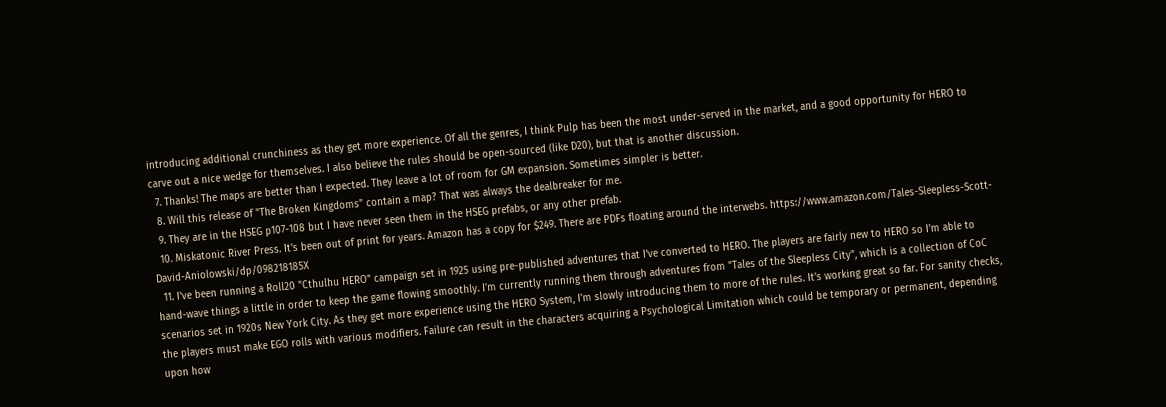introducing additional crunchiness as they get more experience. Of all the genres, I think Pulp has been the most under-served in the market, and a good opportunity for HERO to carve out a nice wedge for themselves. I also believe the rules should be open-sourced (like D20), but that is another discussion.
  7. Thanks! The maps are better than I expected. They leave a lot of room for GM expansion. Sometimes simpler is better.
  8. Will this release of "The Broken Kingdoms" contain a map? That was always the dealbreaker for me.
  9. They are in the HSEG p107-108 but I have never seen them in the HSEG prefabs, or any other prefab.
  10. Miskatonic River Press. It's been out of print for years. Amazon has a copy for $249. There are PDFs floating around the interwebs. https://www.amazon.com/Tales-Sleepless-Scott-David-Aniolowski/dp/098218185X
  11. I've been running a Roll20 "Cthulhu HERO" campaign set in 1925 using pre-published adventures that I've converted to HERO. The players are fairly new to HERO so I'm able to hand-wave things a little in order to keep the game flowing smoothly. I'm currently running them through adventures from "Tales of the Sleepless City", which is a collection of CoC scenarios set in 1920s New York City. As they get more experience using the HERO System, I'm slowly introducing them to more of the rules. It's working great so far. For sanity checks, the players must make EGO rolls with various modifiers. Failure can result in the characters acquiring a Psychological Limitation which could be temporary or permanent, depending upon how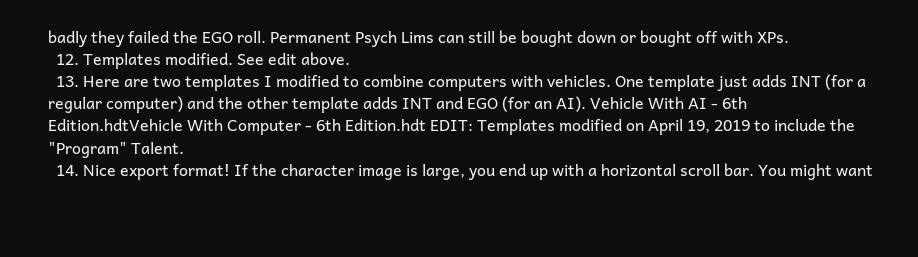badly they failed the EGO roll. Permanent Psych Lims can still be bought down or bought off with XPs.
  12. Templates modified. See edit above.
  13. Here are two templates I modified to combine computers with vehicles. One template just adds INT (for a regular computer) and the other template adds INT and EGO (for an AI). Vehicle With AI - 6th Edition.hdtVehicle With Computer - 6th Edition.hdt EDIT: Templates modified on April 19, 2019 to include the "Program" Talent.
  14. Nice export format! If the character image is large, you end up with a horizontal scroll bar. You might want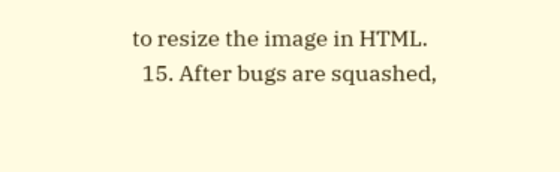to resize the image in HTML.
  15. After bugs are squashed,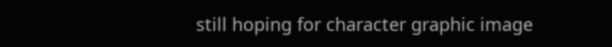still hoping for character graphic image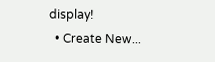display!
  • Create New...